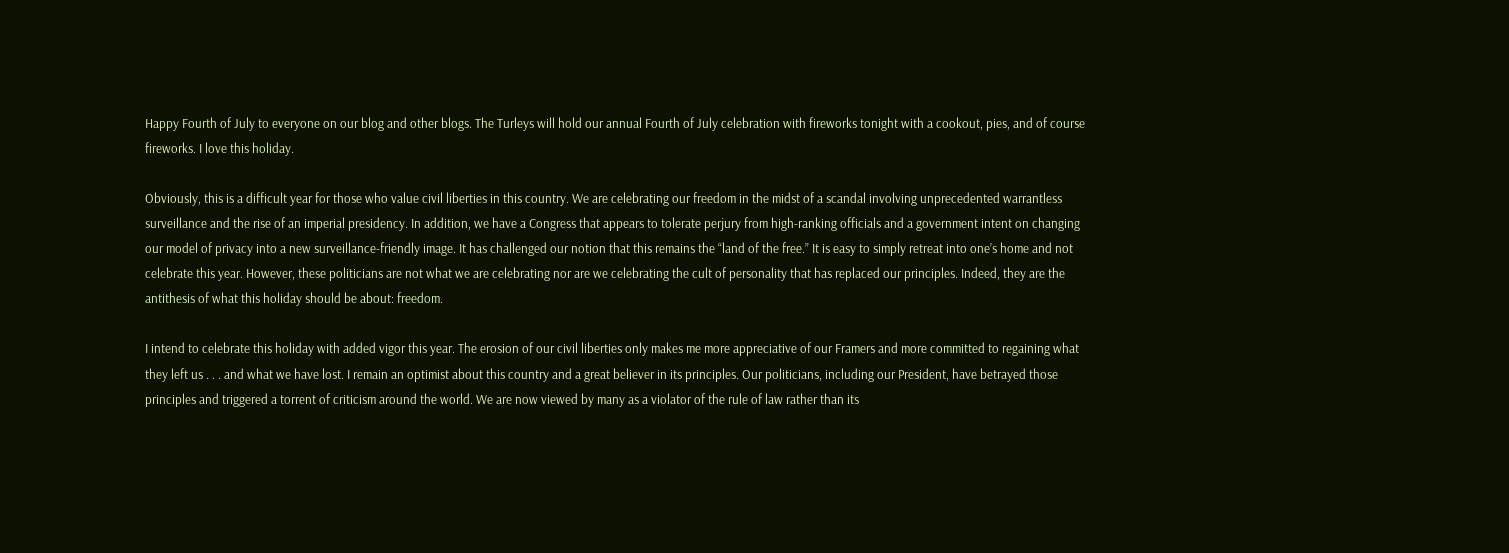Happy Fourth of July to everyone on our blog and other blogs. The Turleys will hold our annual Fourth of July celebration with fireworks tonight with a cookout, pies, and of course fireworks. I love this holiday.

Obviously, this is a difficult year for those who value civil liberties in this country. We are celebrating our freedom in the midst of a scandal involving unprecedented warrantless surveillance and the rise of an imperial presidency. In addition, we have a Congress that appears to tolerate perjury from high-ranking officials and a government intent on changing our model of privacy into a new surveillance-friendly image. It has challenged our notion that this remains the “land of the free.” It is easy to simply retreat into one’s home and not celebrate this year. However, these politicians are not what we are celebrating nor are we celebrating the cult of personality that has replaced our principles. Indeed, they are the antithesis of what this holiday should be about: freedom.

I intend to celebrate this holiday with added vigor this year. The erosion of our civil liberties only makes me more appreciative of our Framers and more committed to regaining what they left us . . . and what we have lost. I remain an optimist about this country and a great believer in its principles. Our politicians, including our President, have betrayed those principles and triggered a torrent of criticism around the world. We are now viewed by many as a violator of the rule of law rather than its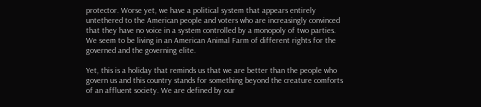protector. Worse yet, we have a political system that appears entirely untethered to the American people and voters who are increasingly convinced that they have no voice in a system controlled by a monopoly of two parties. We seem to be living in an American Animal Farm of different rights for the governed and the governing elite.

Yet, this is a holiday that reminds us that we are better than the people who govern us and this country stands for something beyond the creature comforts of an affluent society. We are defined by our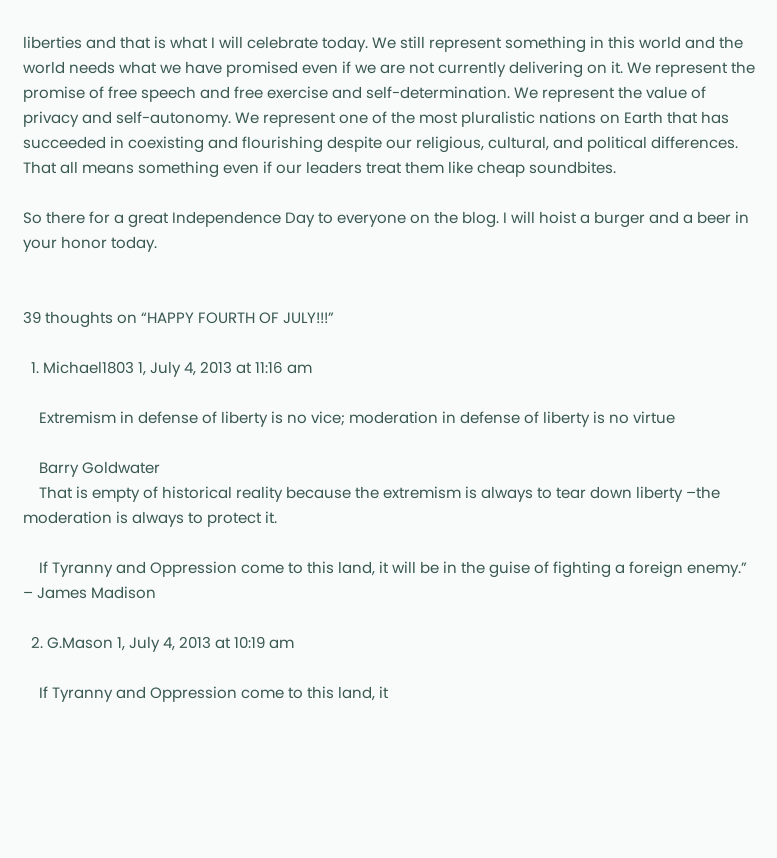liberties and that is what I will celebrate today. We still represent something in this world and the world needs what we have promised even if we are not currently delivering on it. We represent the promise of free speech and free exercise and self-determination. We represent the value of privacy and self-autonomy. We represent one of the most pluralistic nations on Earth that has succeeded in coexisting and flourishing despite our religious, cultural, and political differences. That all means something even if our leaders treat them like cheap soundbites.

So there for a great Independence Day to everyone on the blog. I will hoist a burger and a beer in your honor today.


39 thoughts on “HAPPY FOURTH OF JULY!!!”

  1. Michael1803 1, July 4, 2013 at 11:16 am

    Extremism in defense of liberty is no vice; moderation in defense of liberty is no virtue

    Barry Goldwater
    That is empty of historical reality because the extremism is always to tear down liberty –the moderation is always to protect it.

    If Tyranny and Oppression come to this land, it will be in the guise of fighting a foreign enemy.” – James Madison

  2. G.Mason 1, July 4, 2013 at 10:19 am

    If Tyranny and Oppression come to this land, it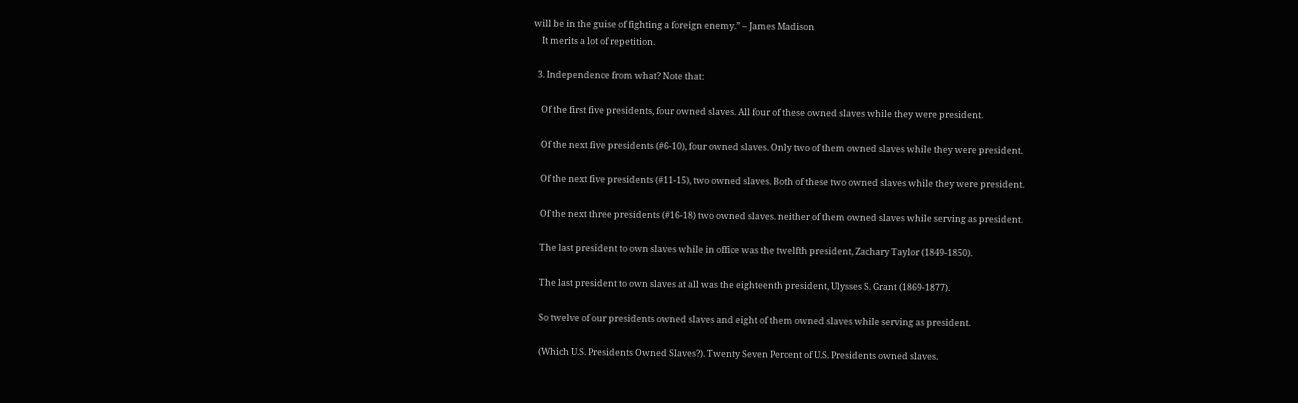will be in the guise of fighting a foreign enemy.” – James Madison
    It merits a lot of repetition.

  3. Independence from what? Note that:

    Of the first five presidents, four owned slaves. All four of these owned slaves while they were president.

    Of the next five presidents (#6-10), four owned slaves. Only two of them owned slaves while they were president.

    Of the next five presidents (#11-15), two owned slaves. Both of these two owned slaves while they were president.

    Of the next three presidents (#16-18) two owned slaves. neither of them owned slaves while serving as president.

    The last president to own slaves while in office was the twelfth president, Zachary Taylor (1849-1850).

    The last president to own slaves at all was the eighteenth president, Ulysses S. Grant (1869-1877).

    So twelve of our presidents owned slaves and eight of them owned slaves while serving as president.

    (Which U.S. Presidents Owned Slaves?). Twenty Seven Percent of U.S. Presidents owned slaves.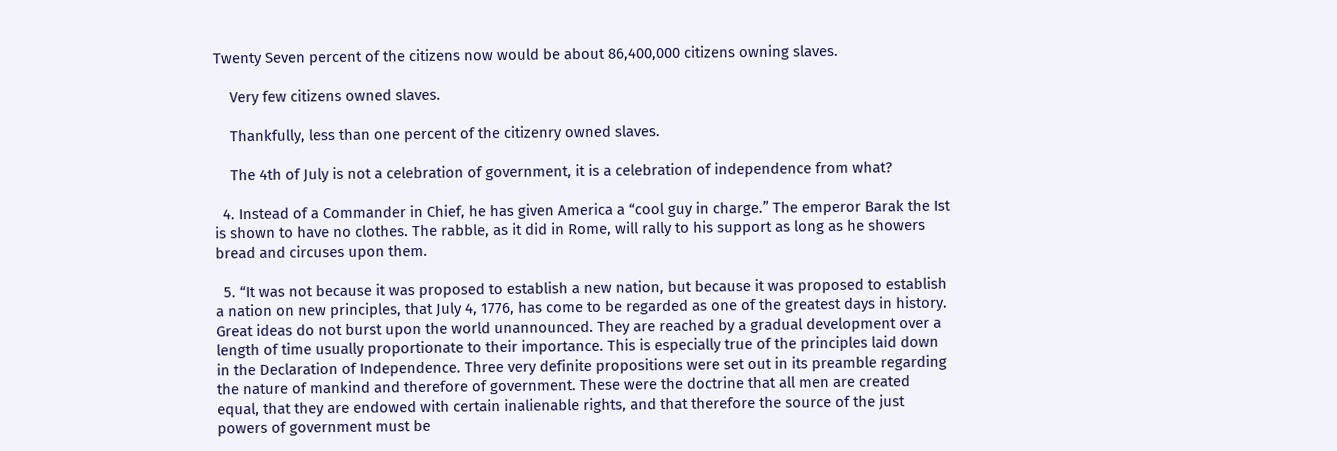Twenty Seven percent of the citizens now would be about 86,400,000 citizens owning slaves.

    Very few citizens owned slaves.

    Thankfully, less than one percent of the citizenry owned slaves.

    The 4th of July is not a celebration of government, it is a celebration of independence from what?

  4. Instead of a Commander in Chief, he has given America a “cool guy in charge.” The emperor Barak the Ist is shown to have no clothes. The rabble, as it did in Rome, will rally to his support as long as he showers bread and circuses upon them.

  5. “It was not because it was proposed to establish a new nation, but because it was proposed to establish a nation on new principles, that July 4, 1776, has come to be regarded as one of the greatest days in history. Great ideas do not burst upon the world unannounced. They are reached by a gradual development over a length of time usually proportionate to their importance. This is especially true of the principles laid down in the Declaration of Independence. Three very definite propositions were set out in its preamble regarding the nature of mankind and therefore of government. These were the doctrine that all men are created equal, that they are endowed with certain inalienable rights, and that therefore the source of the just powers of government must be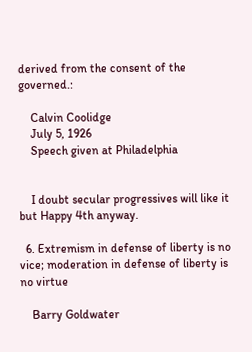derived from the consent of the governed.:

    Calvin Coolidge
    July 5, 1926
    Speech given at Philadelphia


    I doubt secular progressives will like it but Happy 4th anyway.

  6. Extremism in defense of liberty is no vice; moderation in defense of liberty is no virtue

    Barry Goldwater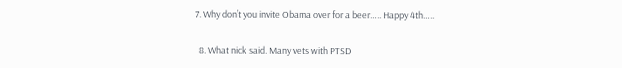7. Why don’t you invite Obama over for a beer….. Happy 4th…..

  8. What nick said. Many vets with PTSD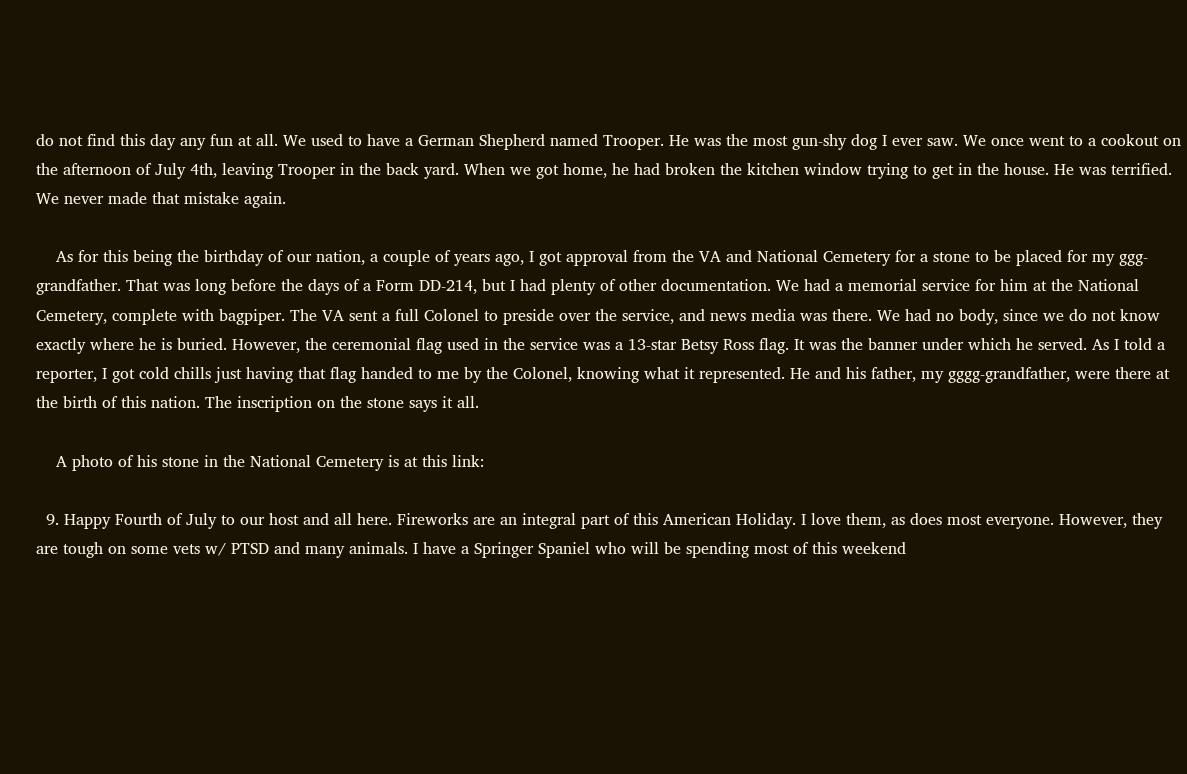do not find this day any fun at all. We used to have a German Shepherd named Trooper. He was the most gun-shy dog I ever saw. We once went to a cookout on the afternoon of July 4th, leaving Trooper in the back yard. When we got home, he had broken the kitchen window trying to get in the house. He was terrified. We never made that mistake again.

    As for this being the birthday of our nation, a couple of years ago, I got approval from the VA and National Cemetery for a stone to be placed for my ggg-grandfather. That was long before the days of a Form DD-214, but I had plenty of other documentation. We had a memorial service for him at the National Cemetery, complete with bagpiper. The VA sent a full Colonel to preside over the service, and news media was there. We had no body, since we do not know exactly where he is buried. However, the ceremonial flag used in the service was a 13-star Betsy Ross flag. It was the banner under which he served. As I told a reporter, I got cold chills just having that flag handed to me by the Colonel, knowing what it represented. He and his father, my gggg-grandfather, were there at the birth of this nation. The inscription on the stone says it all.

    A photo of his stone in the National Cemetery is at this link:

  9. Happy Fourth of July to our host and all here. Fireworks are an integral part of this American Holiday. I love them, as does most everyone. However, they are tough on some vets w/ PTSD and many animals. I have a Springer Spaniel who will be spending most of this weekend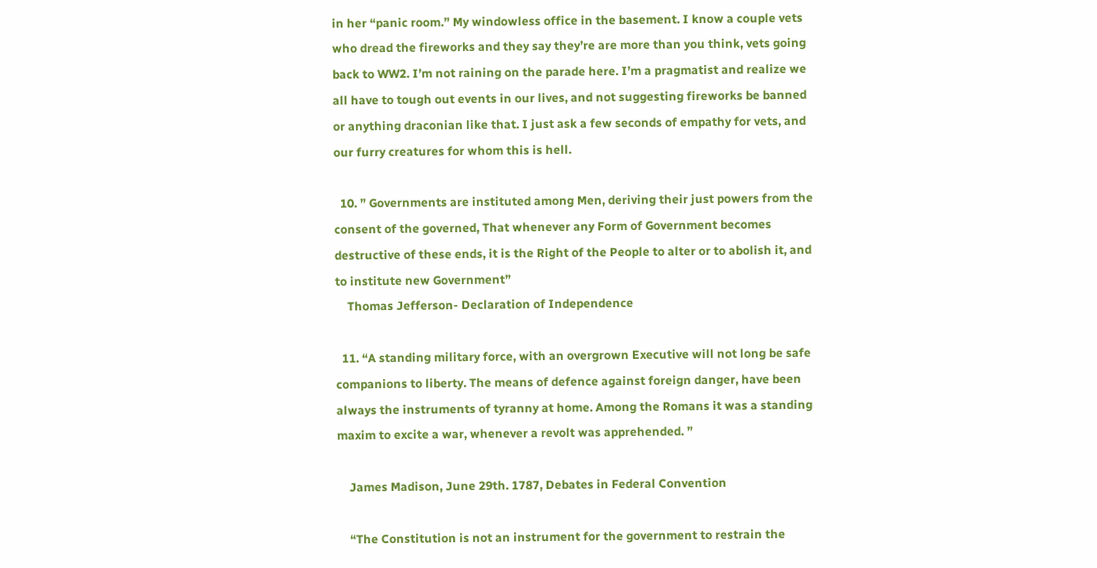in her “panic room.” My windowless office in the basement. I know a couple vets who dread the fireworks and they say they’re are more than you think, vets going back to WW2. I’m not raining on the parade here. I’m a pragmatist and realize we all have to tough out events in our lives, and not suggesting fireworks be banned or anything draconian like that. I just ask a few seconds of empathy for vets, and our furry creatures for whom this is hell.

  10. ” Governments are instituted among Men, deriving their just powers from the consent of the governed, That whenever any Form of Government becomes destructive of these ends, it is the Right of the People to alter or to abolish it, and to institute new Government”
    Thomas Jefferson- Declaration of Independence

  11. “A standing military force, with an overgrown Executive will not long be safe companions to liberty. The means of defence against foreign danger, have been always the instruments of tyranny at home. Among the Romans it was a standing maxim to excite a war, whenever a revolt was apprehended. ”

    James Madison, June 29th. 1787, Debates in Federal Convention

    “The Constitution is not an instrument for the government to restrain the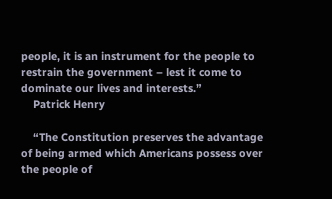people, it is an instrument for the people to restrain the government – lest it come to dominate our lives and interests.”
    Patrick Henry

    “The Constitution preserves the advantage of being armed which Americans possess over the people of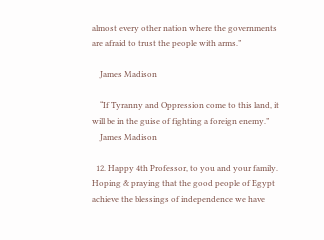almost every other nation where the governments are afraid to trust the people with arms.”

    James Madison

    “If Tyranny and Oppression come to this land, it will be in the guise of fighting a foreign enemy.”
    James Madison

  12. Happy 4th Professor, to you and your family. Hoping & praying that the good people of Egypt achieve the blessings of independence we have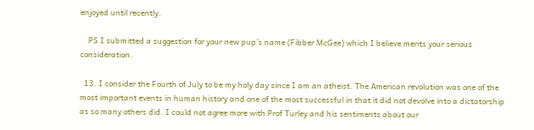enjoyed until recently.

    PS I submitted a suggestion for your new pup’s name (Fibber McGee) which I believe merits your serious consideration.

  13. I consider the Fourth of July to be my holy day since I am an atheist. The American revolution was one of the most important events in human history and one of the most successful in that it did not devolve into a dictatorship as so many others did. I could not agree more with Prof Turley and his sentiments about our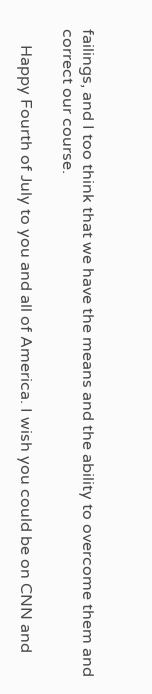failings, and I too think that we have the means and the ability to overcome them and correct our course.

    Happy Fourth of July to you and all of America. I wish you could be on CNN and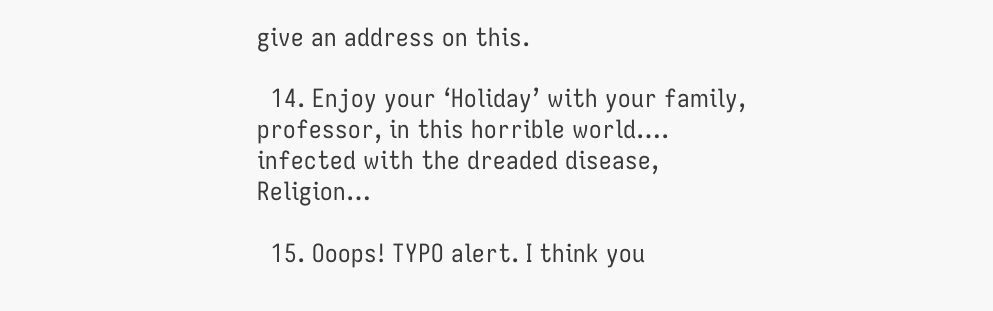give an address on this.

  14. Enjoy your ‘Holiday’ with your family, professor, in this horrible world…. infected with the dreaded disease, Religion…

  15. Ooops! TYPO alert. I think you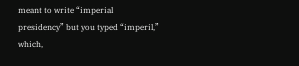meant to write “imperial presidency” but you typed “imperil,” which,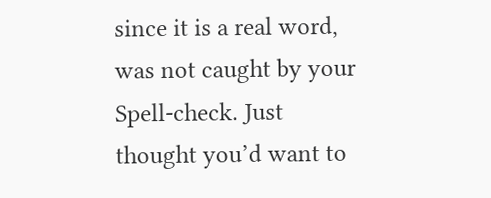since it is a real word, was not caught by your Spell-check. Just thought you’d want to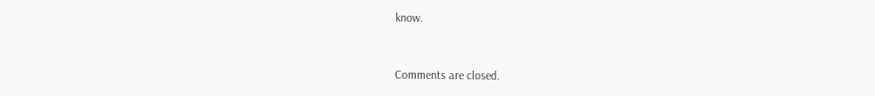know.


Comments are closed.